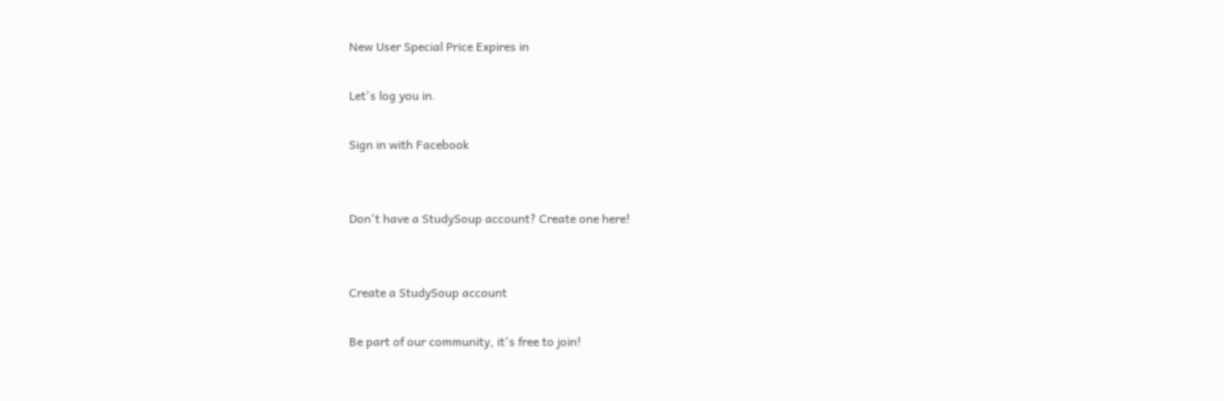New User Special Price Expires in

Let's log you in.

Sign in with Facebook


Don't have a StudySoup account? Create one here!


Create a StudySoup account

Be part of our community, it's free to join!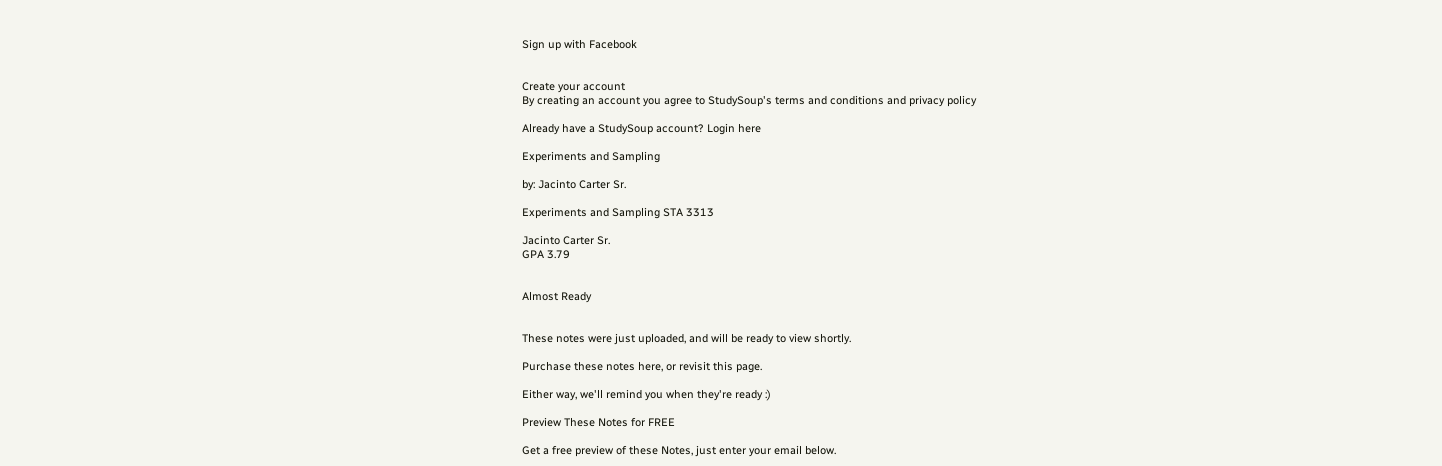Sign up with Facebook


Create your account
By creating an account you agree to StudySoup's terms and conditions and privacy policy

Already have a StudySoup account? Login here

Experiments and Sampling

by: Jacinto Carter Sr.

Experiments and Sampling STA 3313

Jacinto Carter Sr.
GPA 3.79


Almost Ready


These notes were just uploaded, and will be ready to view shortly.

Purchase these notes here, or revisit this page.

Either way, we'll remind you when they're ready :)

Preview These Notes for FREE

Get a free preview of these Notes, just enter your email below.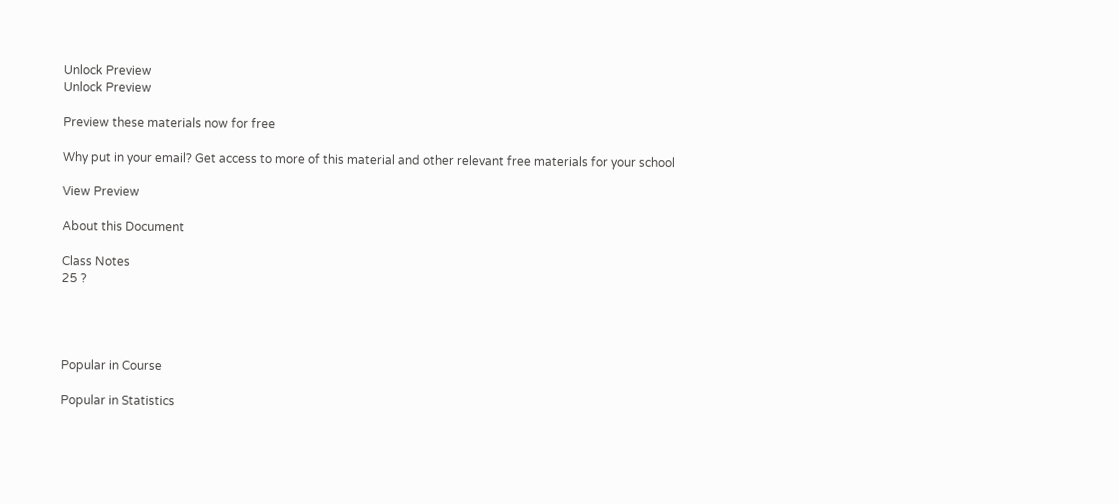Unlock Preview
Unlock Preview

Preview these materials now for free

Why put in your email? Get access to more of this material and other relevant free materials for your school

View Preview

About this Document

Class Notes
25 ?




Popular in Course

Popular in Statistics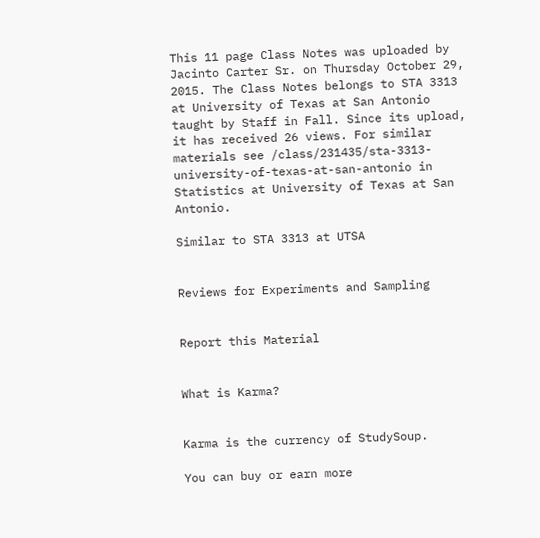This 11 page Class Notes was uploaded by Jacinto Carter Sr. on Thursday October 29, 2015. The Class Notes belongs to STA 3313 at University of Texas at San Antonio taught by Staff in Fall. Since its upload, it has received 26 views. For similar materials see /class/231435/sta-3313-university-of-texas-at-san-antonio in Statistics at University of Texas at San Antonio.

Similar to STA 3313 at UTSA


Reviews for Experiments and Sampling


Report this Material


What is Karma?


Karma is the currency of StudySoup.

You can buy or earn more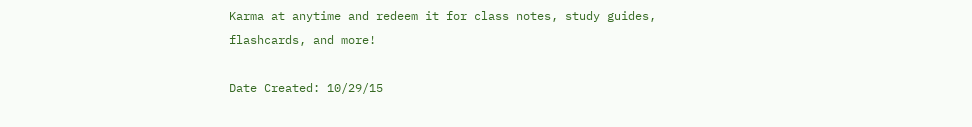Karma at anytime and redeem it for class notes, study guides, flashcards, and more!

Date Created: 10/29/15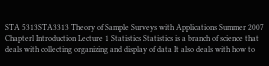STA 5313STA3313 Theory of Sample Surveys with Applications Summer 2007 Chapterl Introduction Lecture 1 Statistics Statistics is a branch of science that deals with collecting organizing and display of data It also deals with how to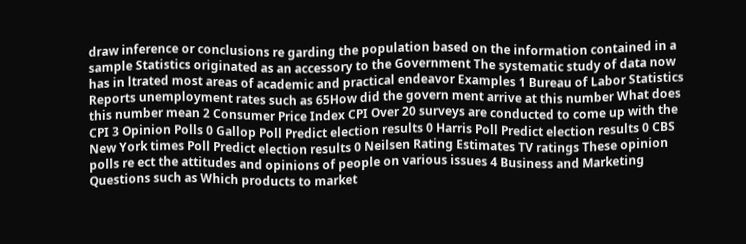draw inference or conclusions re garding the population based on the information contained in a sample Statistics originated as an accessory to the Government The systematic study of data now has in ltrated most areas of academic and practical endeavor Examples 1 Bureau of Labor Statistics Reports unemployment rates such as 65How did the govern ment arrive at this number What does this number mean 2 Consumer Price Index CPI Over 20 surveys are conducted to come up with the CPI 3 Opinion Polls 0 Gallop Poll Predict election results 0 Harris Poll Predict election results 0 CBS New York times Poll Predict election results 0 Neilsen Rating Estimates TV ratings These opinion polls re ect the attitudes and opinions of people on various issues 4 Business and Marketing Questions such as Which products to market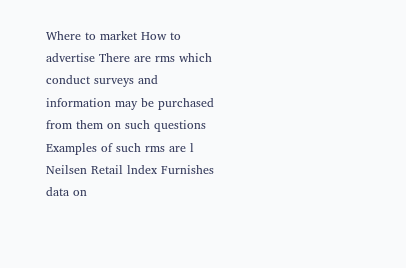Where to market How to advertise There are rms which conduct surveys and information may be purchased from them on such questions Examples of such rms are l Neilsen Retail lndex Furnishes data on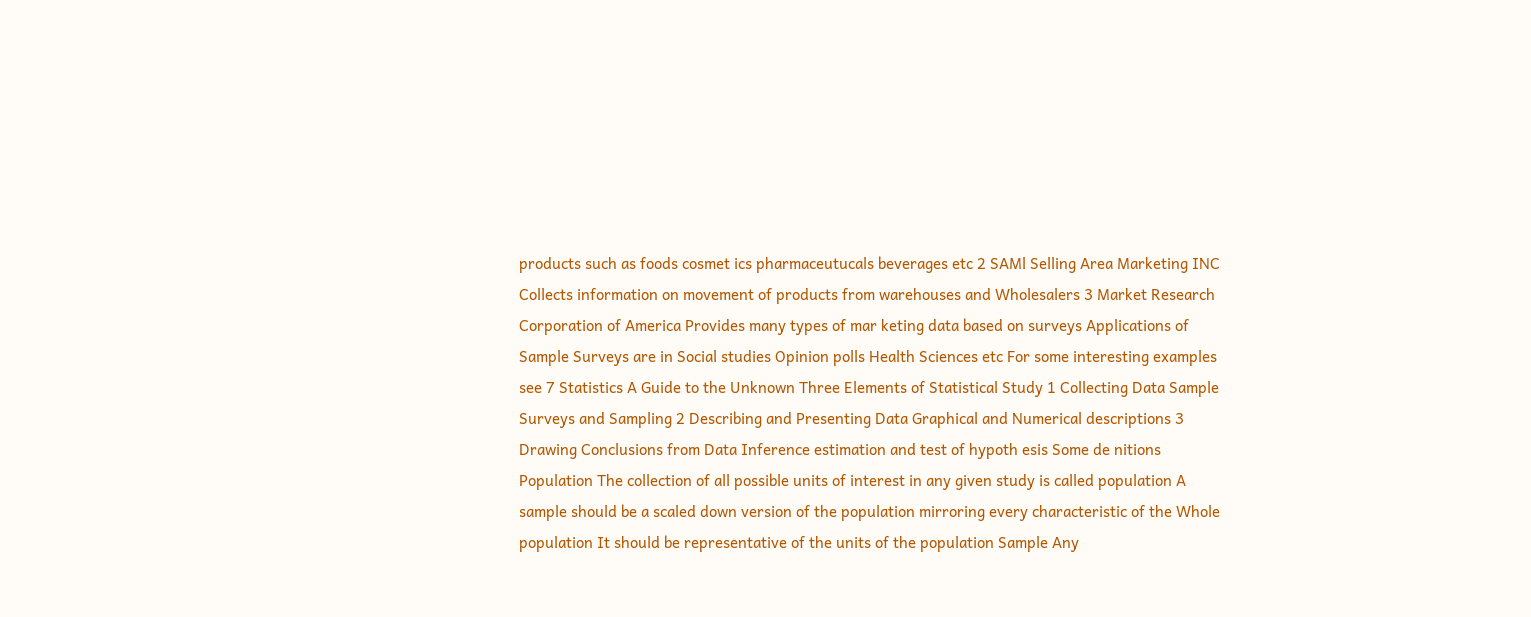products such as foods cosmet ics pharmaceutucals beverages etc 2 SAMl Selling Area Marketing INC Collects information on movement of products from warehouses and Wholesalers 3 Market Research Corporation of America Provides many types of mar keting data based on surveys Applications of Sample Surveys are in Social studies Opinion polls Health Sciences etc For some interesting examples see 7 Statistics A Guide to the Unknown Three Elements of Statistical Study 1 Collecting Data Sample Surveys and Sampling 2 Describing and Presenting Data Graphical and Numerical descriptions 3 Drawing Conclusions from Data Inference estimation and test of hypoth esis Some de nitions Population The collection of all possible units of interest in any given study is called population A sample should be a scaled down version of the population mirroring every characteristic of the Whole population It should be representative of the units of the population Sample Any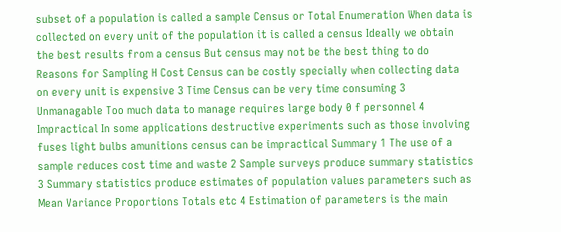subset of a population is called a sample Census or Total Enumeration When data is collected on every unit of the population it is called a census Ideally we obtain the best results from a census But census may not be the best thing to do Reasons for Sampling H Cost Census can be costly specially when collecting data on every unit is expensive 3 Time Census can be very time consuming 3 Unmanagable Too much data to manage requires large body 0 f personnel 4 Impractical In some applications destructive experiments such as those involving fuses light bulbs amunitions census can be impractical Summary 1 The use of a sample reduces cost time and waste 2 Sample surveys produce summary statistics 3 Summary statistics produce estimates of population values parameters such as Mean Variance Proportions Totals etc 4 Estimation of parameters is the main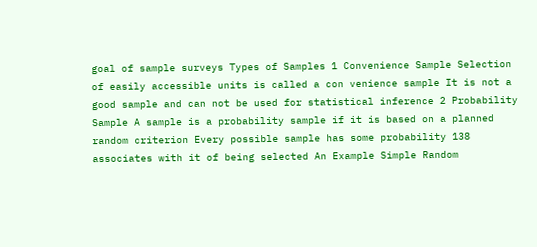goal of sample surveys Types of Samples 1 Convenience Sample Selection of easily accessible units is called a con venience sample It is not a good sample and can not be used for statistical inference 2 Probability Sample A sample is a probability sample if it is based on a planned random criterion Every possible sample has some probability 138 associates with it of being selected An Example Simple Random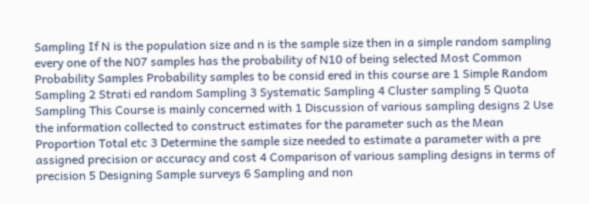Sampling If N is the population size and n is the sample size then in a simple random sampling every one of the N07 samples has the probability of N10 of being selected Most Common Probability Samples Probability samples to be consid ered in this course are 1 Simple Random Sampling 2 Strati ed random Sampling 3 Systematic Sampling 4 Cluster sampling 5 Quota Sampling This Course is mainly concerned with 1 Discussion of various sampling designs 2 Use the information collected to construct estimates for the parameter such as the Mean Proportion Total etc 3 Determine the sample size needed to estimate a parameter with a pre assigned precision or accuracy and cost 4 Comparison of various sampling designs in terms of precision 5 Designing Sample surveys 6 Sampling and non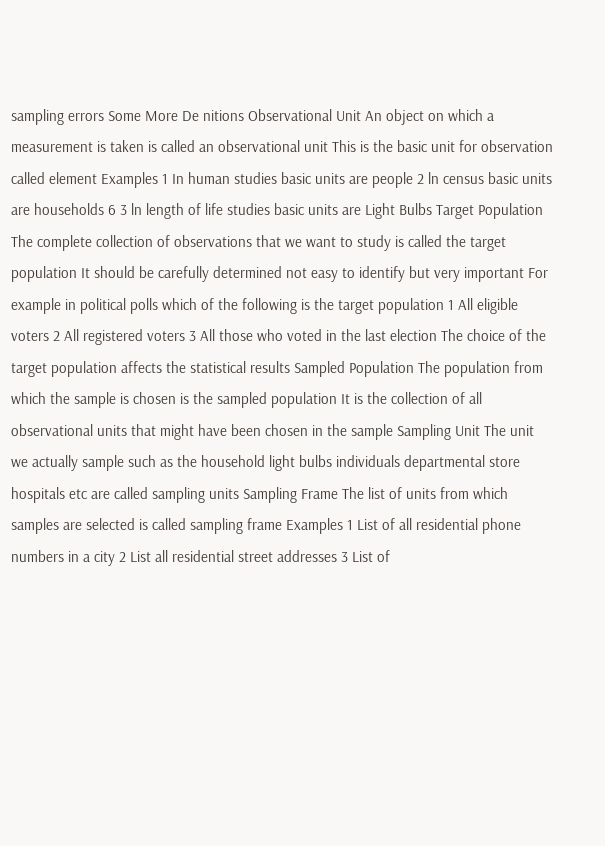sampling errors Some More De nitions Observational Unit An object on which a measurement is taken is called an observational unit This is the basic unit for observation called element Examples 1 In human studies basic units are people 2 ln census basic units are households 6 3 ln length of life studies basic units are Light Bulbs Target Population The complete collection of observations that we want to study is called the target population It should be carefully determined not easy to identify but very important For example in political polls which of the following is the target population 1 All eligible voters 2 All registered voters 3 All those who voted in the last election The choice of the target population affects the statistical results Sampled Population The population from which the sample is chosen is the sampled population It is the collection of all observational units that might have been chosen in the sample Sampling Unit The unit we actually sample such as the household light bulbs individuals departmental store hospitals etc are called sampling units Sampling Frame The list of units from which samples are selected is called sampling frame Examples 1 List of all residential phone numbers in a city 2 List all residential street addresses 3 List of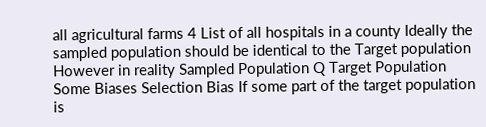all agricultural farms 4 List of all hospitals in a county Ideally the sampled population should be identical to the Target population However in reality Sampled Population Q Target Population Some Biases Selection Bias If some part of the target population is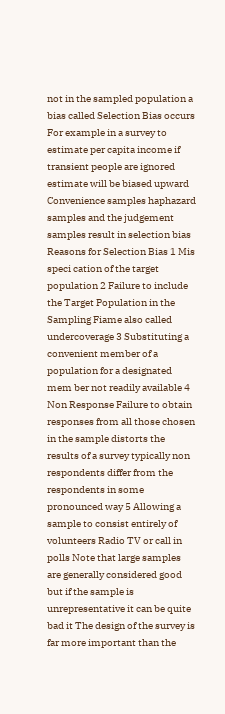not in the sampled population a bias called Selection Bias occurs For example in a survey to estimate per capita income if transient people are ignored estimate will be biased upward Convenience samples haphazard samples and the judgement samples result in selection bias Reasons for Selection Bias 1 Mis speci cation of the target population 2 Failure to include the Target Population in the Sampling Fiame also called undercoverage 3 Substituting a convenient member of a population for a designated mem ber not readily available 4 Non Response Failure to obtain responses from all those chosen in the sample distorts the results of a survey typically non respondents differ from the respondents in some pronounced way 5 Allowing a sample to consist entirely of volunteers Radio TV or call in polls Note that large samples are generally considered good but if the sample is unrepresentative it can be quite bad it The design of the survey is far more important than the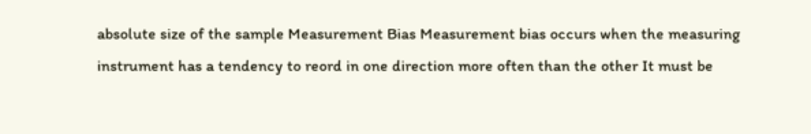absolute size of the sample Measurement Bias Measurement bias occurs when the measuring instrument has a tendency to reord in one direction more often than the other It must be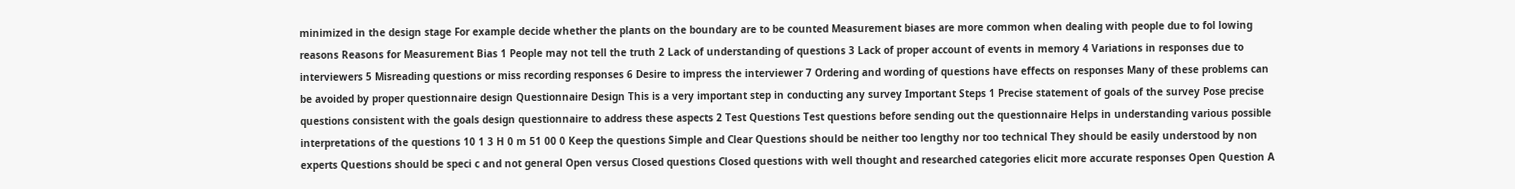minimized in the design stage For example decide whether the plants on the boundary are to be counted Measurement biases are more common when dealing with people due to fol lowing reasons Reasons for Measurement Bias 1 People may not tell the truth 2 Lack of understanding of questions 3 Lack of proper account of events in memory 4 Variations in responses due to interviewers 5 Misreading questions or miss recording responses 6 Desire to impress the interviewer 7 Ordering and wording of questions have effects on responses Many of these problems can be avoided by proper questionnaire design Questionnaire Design This is a very important step in conducting any survey Important Steps 1 Precise statement of goals of the survey Pose precise questions consistent with the goals design questionnaire to address these aspects 2 Test Questions Test questions before sending out the questionnaire Helps in understanding various possible interpretations of the questions 10 1 3 H 0 m 51 00 0 Keep the questions Simple and Clear Questions should be neither too lengthy nor too technical They should be easily understood by non experts Questions should be speci c and not general Open versus Closed questions Closed questions with well thought and researched categories elicit more accurate responses Open Question A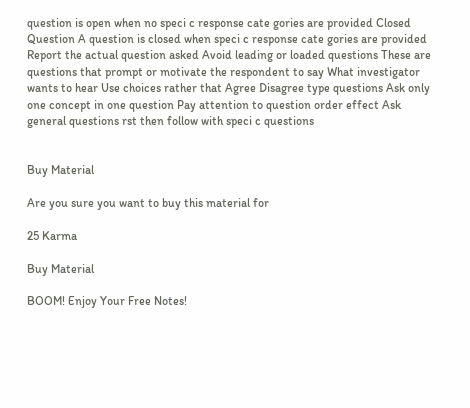question is open when no speci c response cate gories are provided Closed Question A question is closed when speci c response cate gories are provided Report the actual question asked Avoid leading or loaded questions These are questions that prompt or motivate the respondent to say What investigator wants to hear Use choices rather that Agree Disagree type questions Ask only one concept in one question Pay attention to question order effect Ask general questions rst then follow with speci c questions


Buy Material

Are you sure you want to buy this material for

25 Karma

Buy Material

BOOM! Enjoy Your Free Notes!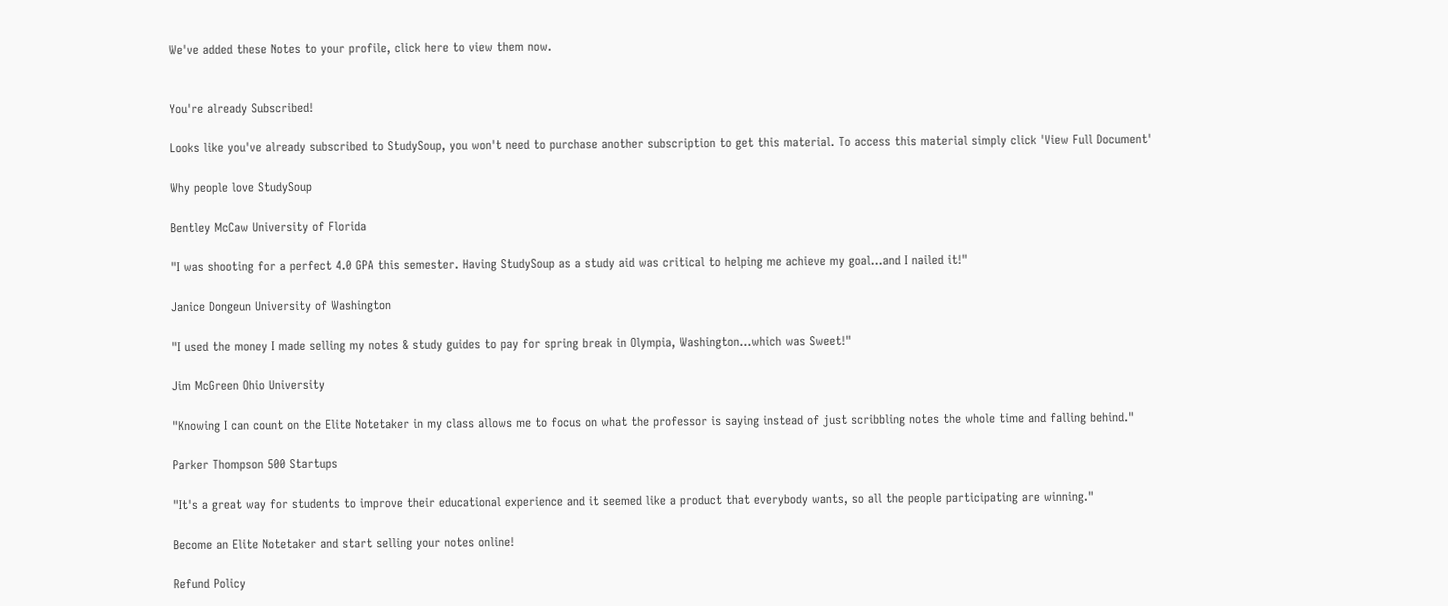We've added these Notes to your profile, click here to view them now.


You're already Subscribed!

Looks like you've already subscribed to StudySoup, you won't need to purchase another subscription to get this material. To access this material simply click 'View Full Document'

Why people love StudySoup

Bentley McCaw University of Florida

"I was shooting for a perfect 4.0 GPA this semester. Having StudySoup as a study aid was critical to helping me achieve my goal...and I nailed it!"

Janice Dongeun University of Washington

"I used the money I made selling my notes & study guides to pay for spring break in Olympia, Washington...which was Sweet!"

Jim McGreen Ohio University

"Knowing I can count on the Elite Notetaker in my class allows me to focus on what the professor is saying instead of just scribbling notes the whole time and falling behind."

Parker Thompson 500 Startups

"It's a great way for students to improve their educational experience and it seemed like a product that everybody wants, so all the people participating are winning."

Become an Elite Notetaker and start selling your notes online!

Refund Policy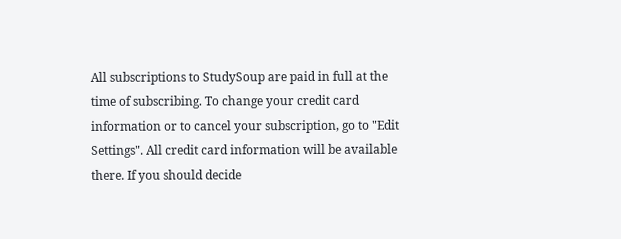All subscriptions to StudySoup are paid in full at the time of subscribing. To change your credit card information or to cancel your subscription, go to "Edit Settings". All credit card information will be available there. If you should decide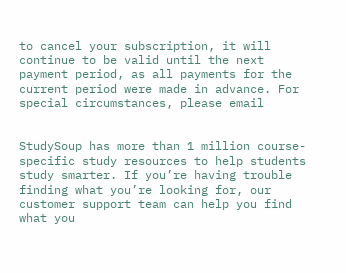to cancel your subscription, it will continue to be valid until the next payment period, as all payments for the current period were made in advance. For special circumstances, please email


StudySoup has more than 1 million course-specific study resources to help students study smarter. If you’re having trouble finding what you’re looking for, our customer support team can help you find what you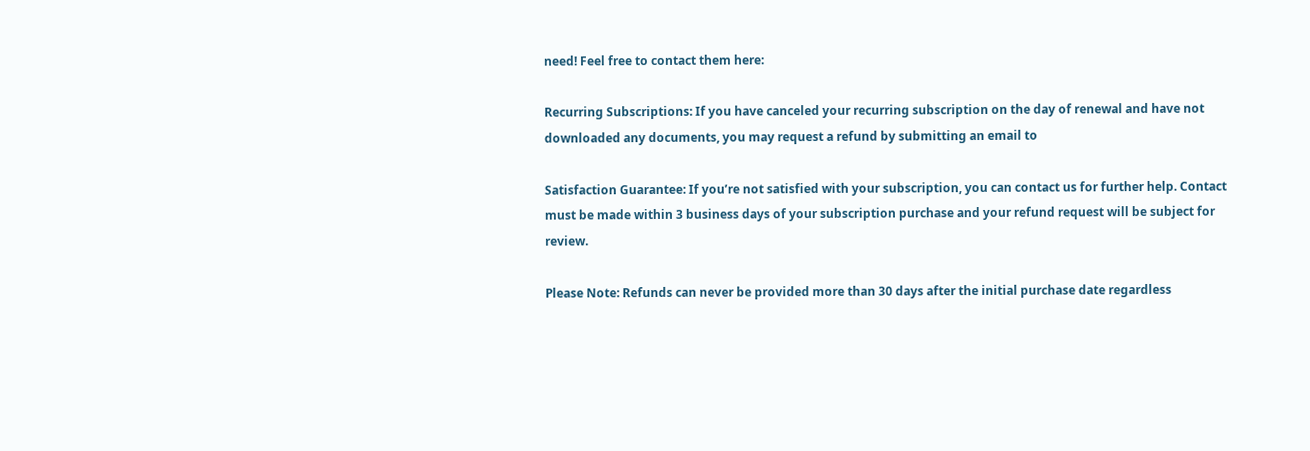need! Feel free to contact them here:

Recurring Subscriptions: If you have canceled your recurring subscription on the day of renewal and have not downloaded any documents, you may request a refund by submitting an email to

Satisfaction Guarantee: If you’re not satisfied with your subscription, you can contact us for further help. Contact must be made within 3 business days of your subscription purchase and your refund request will be subject for review.

Please Note: Refunds can never be provided more than 30 days after the initial purchase date regardless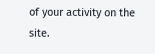of your activity on the site.